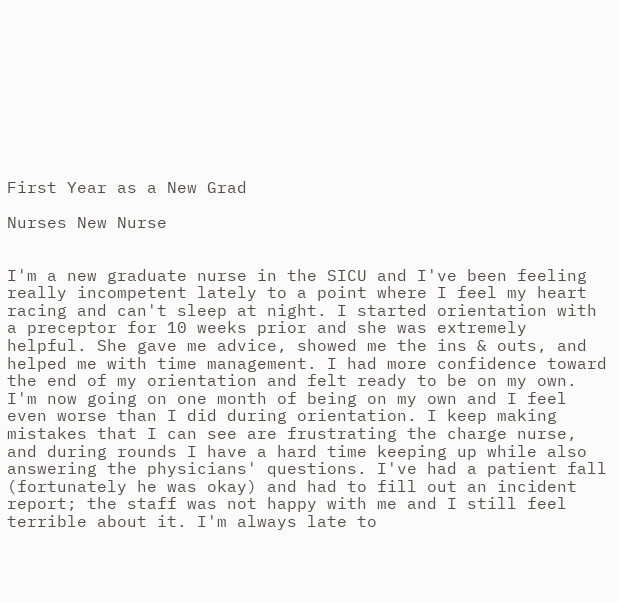First Year as a New Grad

Nurses New Nurse


I'm a new graduate nurse in the SICU and I've been feeling really incompetent lately to a point where I feel my heart racing and can't sleep at night. I started orientation with a preceptor for 10 weeks prior and she was extremely helpful. She gave me advice, showed me the ins & outs, and helped me with time management. I had more confidence toward the end of my orientation and felt ready to be on my own. I'm now going on one month of being on my own and I feel even worse than I did during orientation. I keep making mistakes that I can see are frustrating the charge nurse, and during rounds I have a hard time keeping up while also answering the physicians' questions. I've had a patient fall (fortunately he was okay) and had to fill out an incident report; the staff was not happy with me and I still feel terrible about it. I'm always late to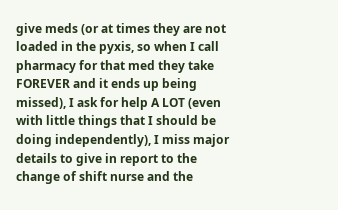give meds (or at times they are not loaded in the pyxis, so when I call pharmacy for that med they take FOREVER and it ends up being missed), I ask for help A LOT (even with little things that I should be doing independently), I miss major details to give in report to the change of shift nurse and the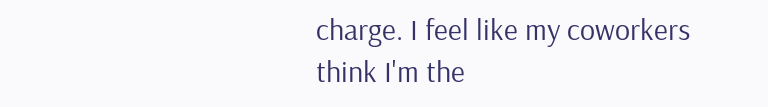charge. I feel like my coworkers think I'm the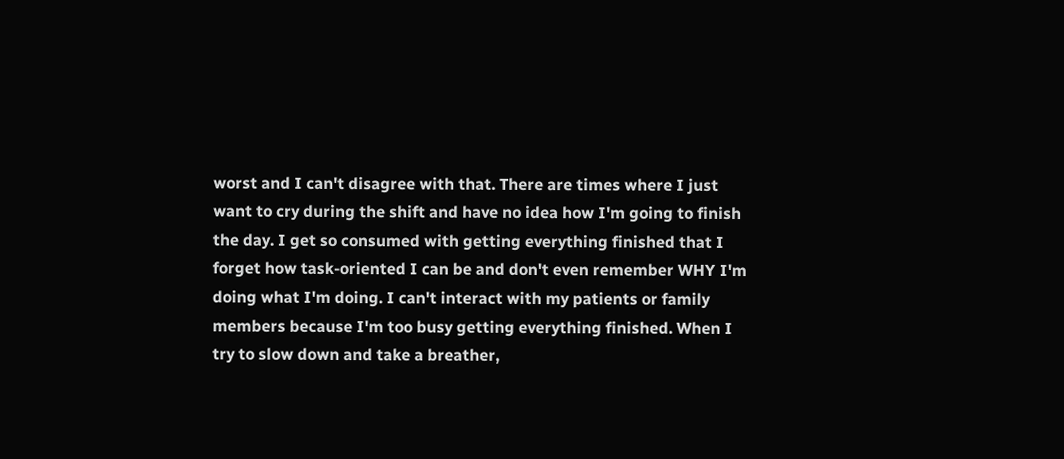worst and I can't disagree with that. There are times where I just want to cry during the shift and have no idea how I'm going to finish the day. I get so consumed with getting everything finished that I forget how task-oriented I can be and don't even remember WHY I'm doing what I'm doing. I can't interact with my patients or family members because I'm too busy getting everything finished. When I try to slow down and take a breather,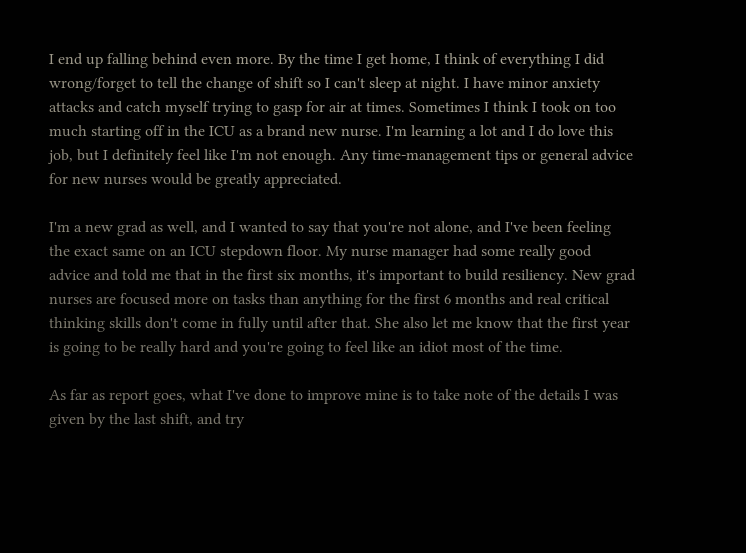I end up falling behind even more. By the time I get home, I think of everything I did wrong/forget to tell the change of shift so I can't sleep at night. I have minor anxiety attacks and catch myself trying to gasp for air at times. Sometimes I think I took on too much starting off in the ICU as a brand new nurse. I'm learning a lot and I do love this job, but I definitely feel like I'm not enough. Any time-management tips or general advice for new nurses would be greatly appreciated.

I'm a new grad as well, and I wanted to say that you're not alone, and I've been feeling the exact same on an ICU stepdown floor. My nurse manager had some really good advice and told me that in the first six months, it's important to build resiliency. New grad nurses are focused more on tasks than anything for the first 6 months and real critical thinking skills don't come in fully until after that. She also let me know that the first year is going to be really hard and you're going to feel like an idiot most of the time.

As far as report goes, what I've done to improve mine is to take note of the details I was given by the last shift, and try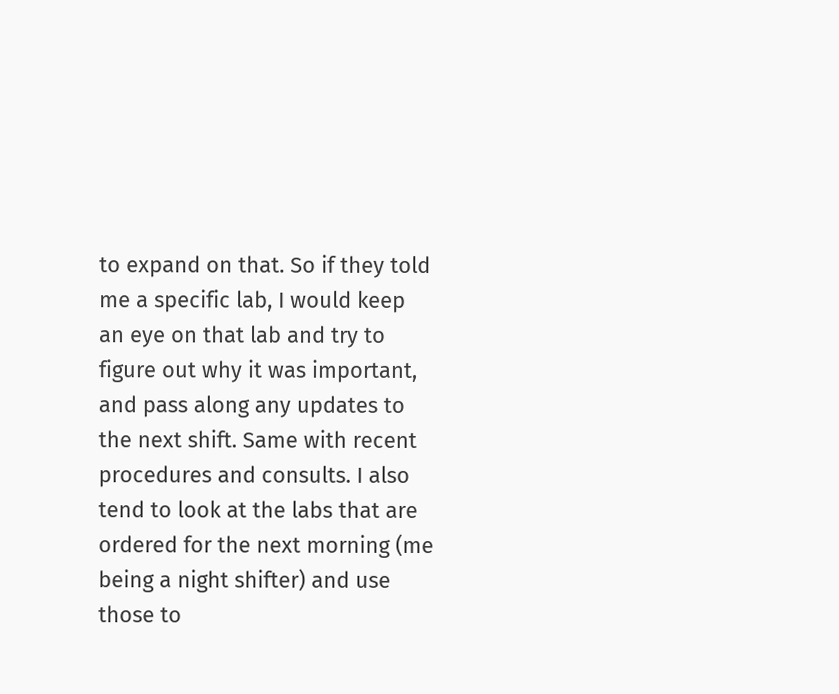to expand on that. So if they told me a specific lab, I would keep an eye on that lab and try to figure out why it was important, and pass along any updates to the next shift. Same with recent procedures and consults. I also tend to look at the labs that are ordered for the next morning (me being a night shifter) and use those to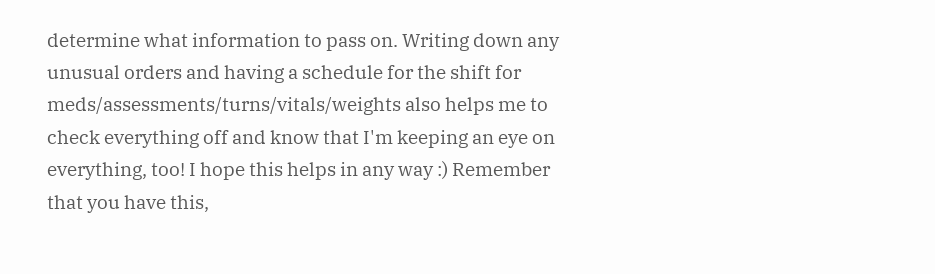determine what information to pass on. Writing down any unusual orders and having a schedule for the shift for meds/assessments/turns/vitals/weights also helps me to check everything off and know that I'm keeping an eye on everything, too! I hope this helps in any way :) Remember that you have this,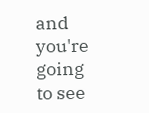and you're going to see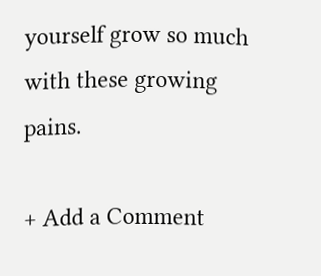yourself grow so much with these growing pains.

+ Add a Comment